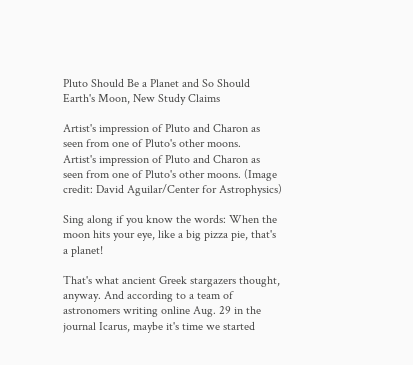Pluto Should Be a Planet and So Should Earth's Moon, New Study Claims

Artist's impression of Pluto and Charon as seen from one of Pluto's other moons.
Artist's impression of Pluto and Charon as seen from one of Pluto's other moons. (Image credit: David Aguilar/Center for Astrophysics)

Sing along if you know the words: When the moon hits your eye, like a big pizza pie, that's a planet!

That's what ancient Greek stargazers thought, anyway. And according to a team of astronomers writing online Aug. 29 in the journal Icarus, maybe it's time we started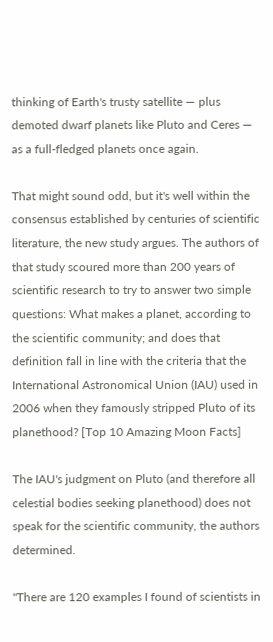thinking of Earth's trusty satellite — plus demoted dwarf planets like Pluto and Ceres — as a full-fledged planets once again.

That might sound odd, but it's well within the consensus established by centuries of scientific literature, the new study argues. The authors of that study scoured more than 200 years of scientific research to try to answer two simple questions: What makes a planet, according to the scientific community; and does that definition fall in line with the criteria that the International Astronomical Union (IAU) used in 2006 when they famously stripped Pluto of its planethood? [Top 10 Amazing Moon Facts]

The IAU's judgment on Pluto (and therefore all celestial bodies seeking planethood) does not speak for the scientific community, the authors determined.

"There are 120 examples I found of scientists in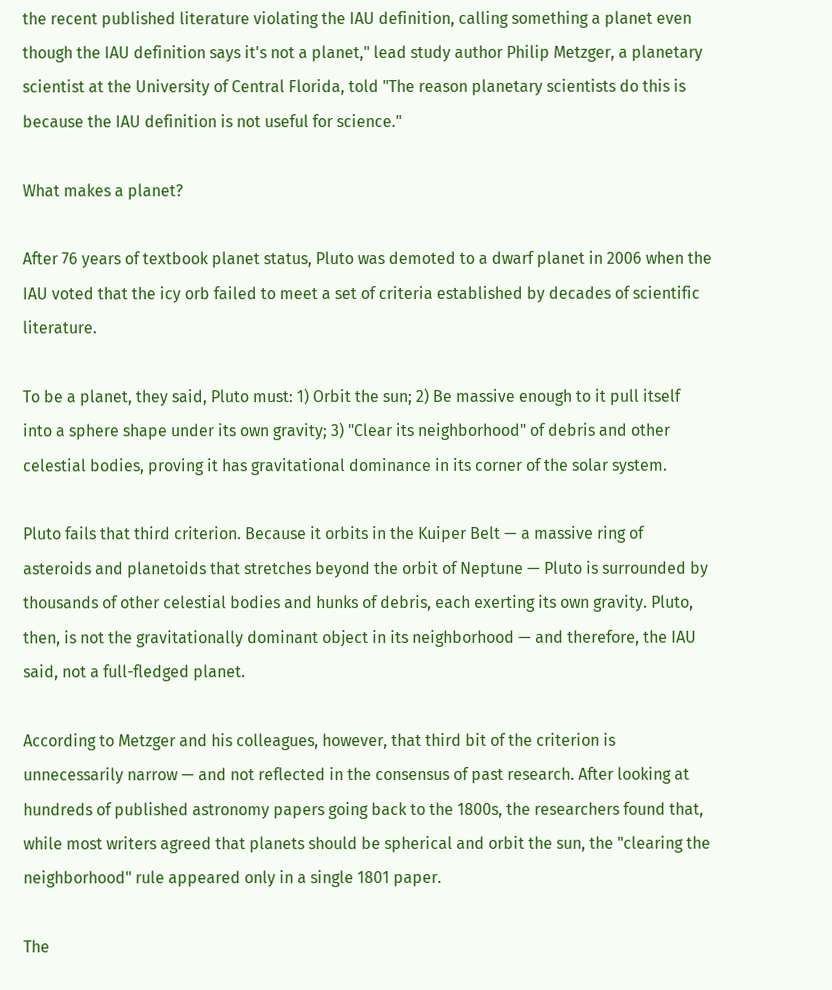the recent published literature violating the IAU definition, calling something a planet even though the IAU definition says it's not a planet," lead study author Philip Metzger, a planetary scientist at the University of Central Florida, told "The reason planetary scientists do this is because the IAU definition is not useful for science."

What makes a planet?

After 76 years of textbook planet status, Pluto was demoted to a dwarf planet in 2006 when the IAU voted that the icy orb failed to meet a set of criteria established by decades of scientific literature.

To be a planet, they said, Pluto must: 1) Orbit the sun; 2) Be massive enough to it pull itself into a sphere shape under its own gravity; 3) "Clear its neighborhood" of debris and other celestial bodies, proving it has gravitational dominance in its corner of the solar system.

Pluto fails that third criterion. Because it orbits in the Kuiper Belt — a massive ring of asteroids and planetoids that stretches beyond the orbit of Neptune — Pluto is surrounded by thousands of other celestial bodies and hunks of debris, each exerting its own gravity. Pluto, then, is not the gravitationally dominant object in its neighborhood — and therefore, the IAU said, not a full-fledged planet.

According to Metzger and his colleagues, however, that third bit of the criterion is unnecessarily narrow — and not reflected in the consensus of past research. After looking at hundreds of published astronomy papers going back to the 1800s, the researchers found that, while most writers agreed that planets should be spherical and orbit the sun, the "clearing the neighborhood" rule appeared only in a single 1801 paper.

The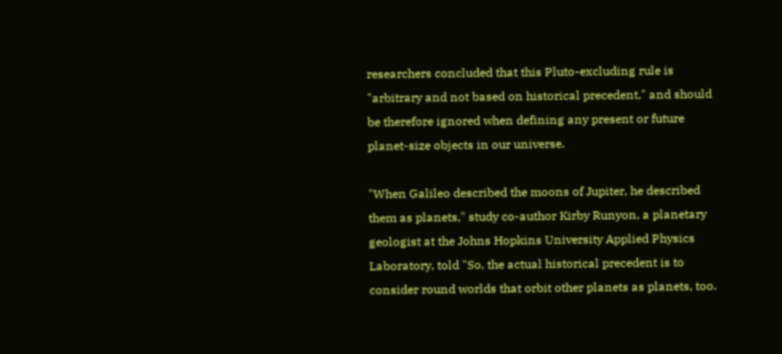researchers concluded that this Pluto-excluding rule is "arbitrary and not based on historical precedent," and should be therefore ignored when defining any present or future planet-size objects in our universe.

"When Galileo described the moons of Jupiter, he described them as planets," study co-author Kirby Runyon, a planetary geologist at the Johns Hopkins University Applied Physics Laboratory, told "So, the actual historical precedent is to consider round worlds that orbit other planets as planets, too.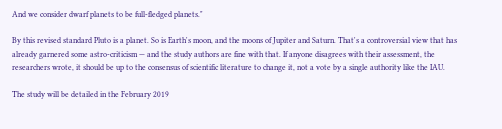And we consider dwarf planets to be full-fledged planets."

By this revised standard Pluto is a planet. So is Earth's moon, and the moons of Jupiter and Saturn. That's a controversial view that has already garnered some astro-criticism — and the study authors are fine with that. If anyone disagrees with their assessment, the researchers wrote, it should be up to the consensus of scientific literature to change it, not a vote by a single authority like the IAU.

The study will be detailed in the February 2019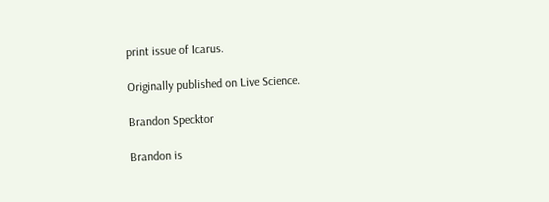print issue of Icarus.

Originally published on Live Science.

Brandon Specktor

Brandon is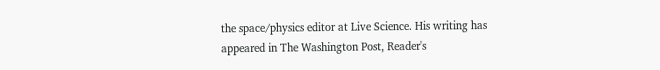the space/physics editor at Live Science. His writing has appeared in The Washington Post, Reader's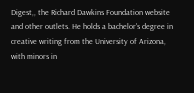Digest,, the Richard Dawkins Foundation website and other outlets. He holds a bachelor's degree in creative writing from the University of Arizona, with minors in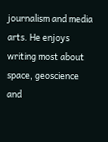journalism and media arts. He enjoys writing most about space, geoscience and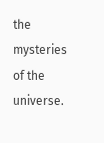the mysteries of the universe.